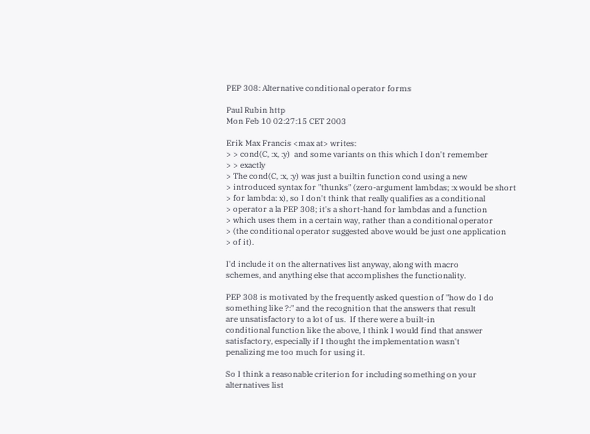PEP 308: Alternative conditional operator forms

Paul Rubin http
Mon Feb 10 02:27:15 CET 2003

Erik Max Francis <max at> writes:
> > cond(C, :x, :y)  and some variants on this which I don't remember
> > exactly
> The cond(C, :x, :y) was just a builtin function cond using a new
> introduced syntax for "thunks" (zero-argument lambdas; :x would be short
> for lambda: x), so I don't think that really qualifies as a conditional
> operator a la PEP 308; it's a short-hand for lambdas and a function
> which uses them in a certain way, rather than a conditional operator
> (the conditional operator suggested above would be just one application
> of it).

I'd include it on the alternatives list anyway, along with macro
schemes, and anything else that accomplishes the functionality.

PEP 308 is motivated by the frequently asked question of "how do I do
something like ?:" and the recognition that the answers that result
are unsatisfactory to a lot of us.  If there were a built-in
conditional function like the above, I think I would find that answer
satisfactory, especially if I thought the implementation wasn't
penalizing me too much for using it.

So I think a reasonable criterion for including something on your
alternatives list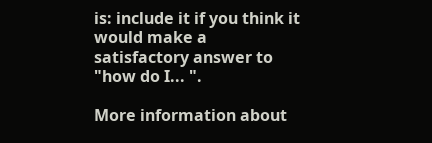is: include it if you think it would make a
satisfactory answer to "how do I... ".

More information about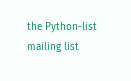the Python-list mailing list